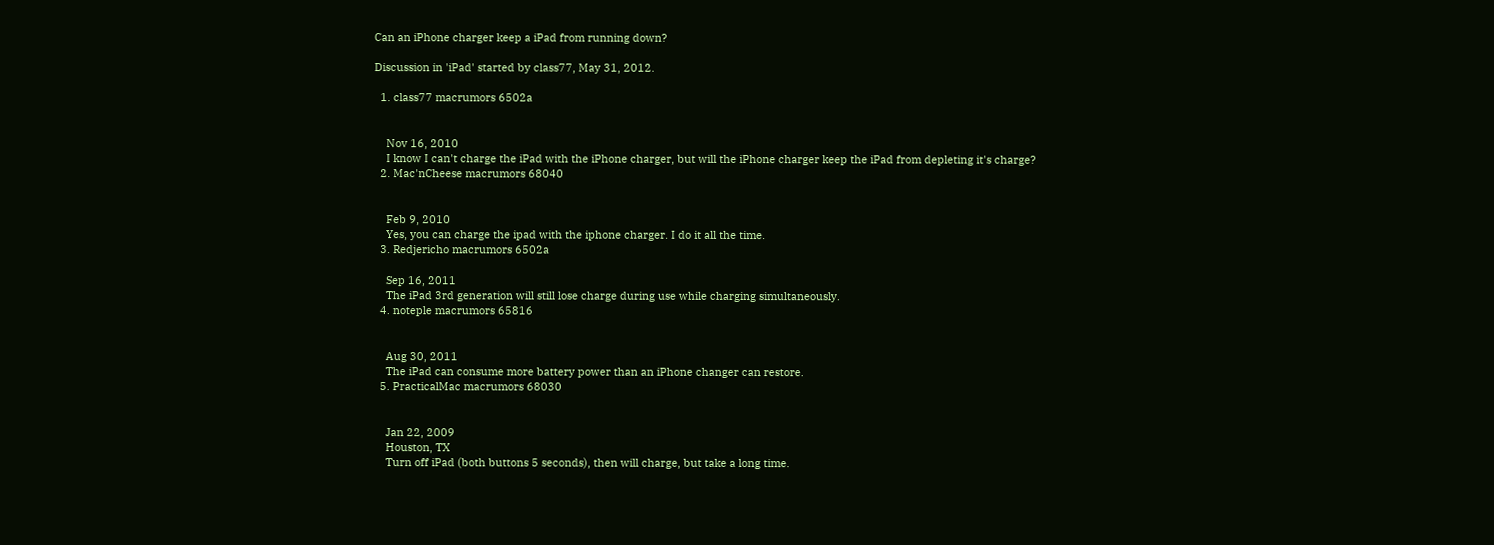Can an iPhone charger keep a iPad from running down?

Discussion in 'iPad' started by class77, May 31, 2012.

  1. class77 macrumors 6502a


    Nov 16, 2010
    I know I can't charge the iPad with the iPhone charger, but will the iPhone charger keep the iPad from depleting it's charge?
  2. Mac'nCheese macrumors 68040


    Feb 9, 2010
    Yes, you can charge the ipad with the iphone charger. I do it all the time.
  3. Redjericho macrumors 6502a

    Sep 16, 2011
    The iPad 3rd generation will still lose charge during use while charging simultaneously.
  4. noteple macrumors 65816


    Aug 30, 2011
    The iPad can consume more battery power than an iPhone changer can restore.
  5. PracticalMac macrumors 68030


    Jan 22, 2009
    Houston, TX
    Turn off iPad (both buttons 5 seconds), then will charge, but take a long time.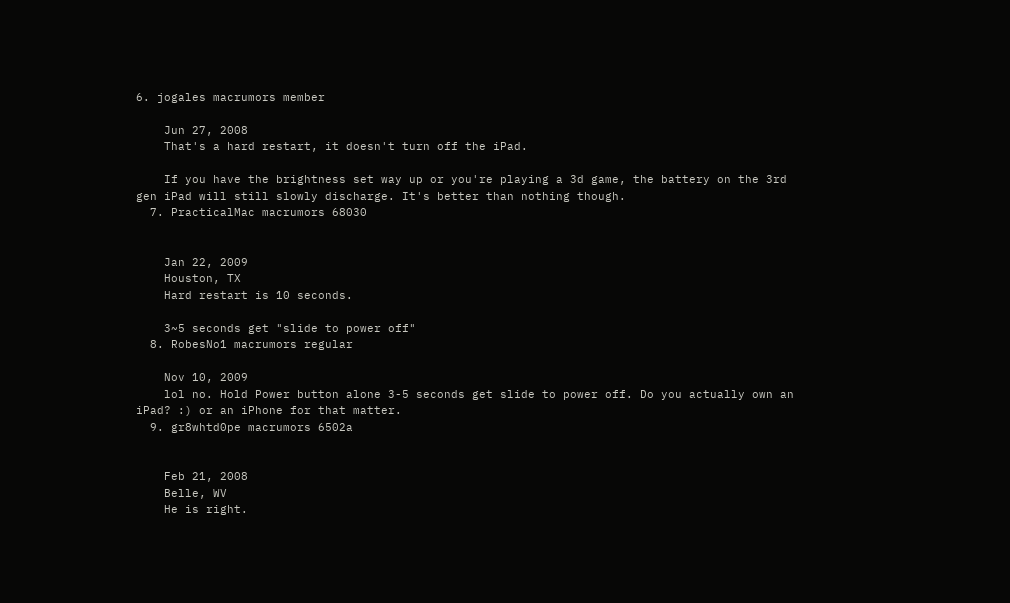6. jogales macrumors member

    Jun 27, 2008
    That's a hard restart, it doesn't turn off the iPad.

    If you have the brightness set way up or you're playing a 3d game, the battery on the 3rd gen iPad will still slowly discharge. It's better than nothing though.
  7. PracticalMac macrumors 68030


    Jan 22, 2009
    Houston, TX
    Hard restart is 10 seconds.

    3~5 seconds get "slide to power off"
  8. RobesNo1 macrumors regular

    Nov 10, 2009
    lol no. Hold Power button alone 3-5 seconds get slide to power off. Do you actually own an iPad? :) or an iPhone for that matter.
  9. gr8whtd0pe macrumors 6502a


    Feb 21, 2008
    Belle, WV
    He is right.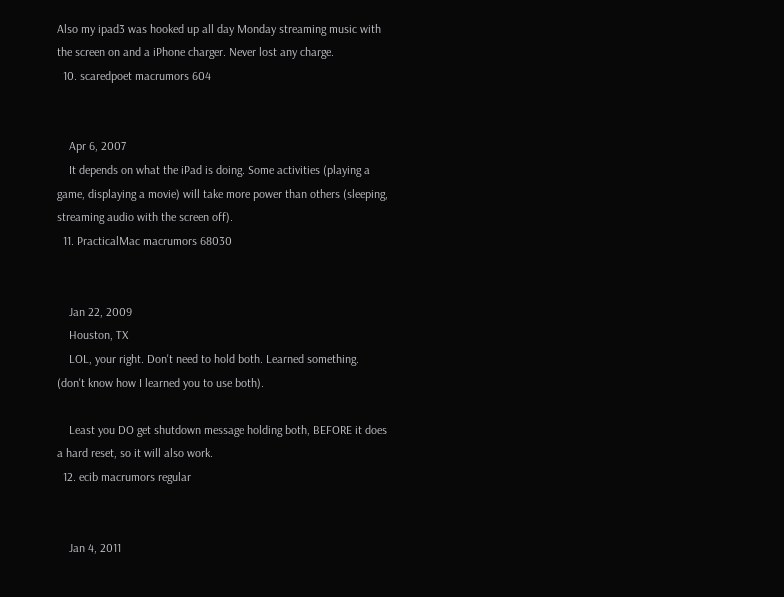Also my ipad3 was hooked up all day Monday streaming music with the screen on and a iPhone charger. Never lost any charge.
  10. scaredpoet macrumors 604


    Apr 6, 2007
    It depends on what the iPad is doing. Some activities (playing a game, displaying a movie) will take more power than others (sleeping, streaming audio with the screen off).
  11. PracticalMac macrumors 68030


    Jan 22, 2009
    Houston, TX
    LOL, your right. Don't need to hold both. Learned something. (don't know how I learned you to use both).

    Least you DO get shutdown message holding both, BEFORE it does a hard reset, so it will also work.
  12. ecib macrumors regular


    Jan 4, 2011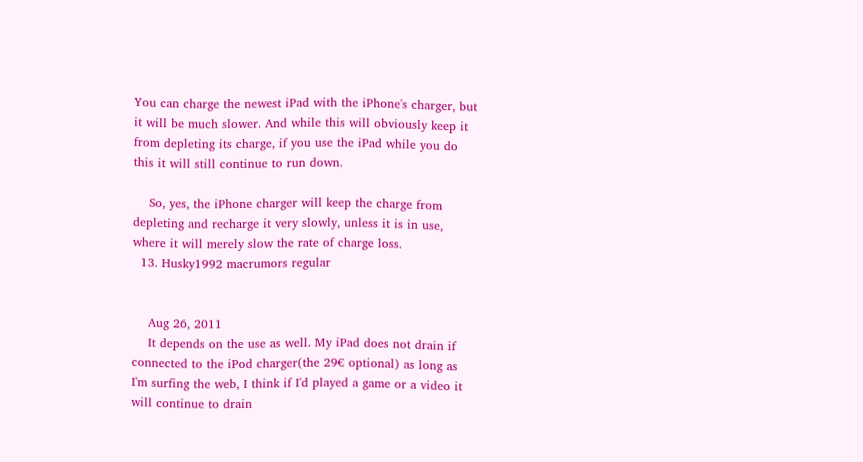You can charge the newest iPad with the iPhone's charger, but it will be much slower. And while this will obviously keep it from depleting its charge, if you use the iPad while you do this it will still continue to run down.

    So, yes, the iPhone charger will keep the charge from depleting and recharge it very slowly, unless it is in use, where it will merely slow the rate of charge loss.
  13. Husky1992 macrumors regular


    Aug 26, 2011
    It depends on the use as well. My iPad does not drain if connected to the iPod charger(the 29€ optional) as long as I'm surfing the web, I think if I'd played a game or a video it will continue to drain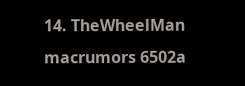14. TheWheelMan macrumors 6502a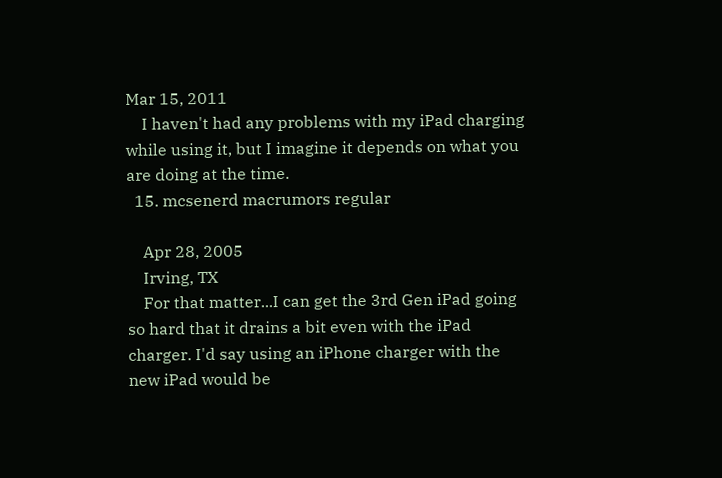Mar 15, 2011
    I haven't had any problems with my iPad charging while using it, but I imagine it depends on what you are doing at the time.
  15. mcsenerd macrumors regular

    Apr 28, 2005
    Irving, TX
    For that matter...I can get the 3rd Gen iPad going so hard that it drains a bit even with the iPad charger. I'd say using an iPhone charger with the new iPad would be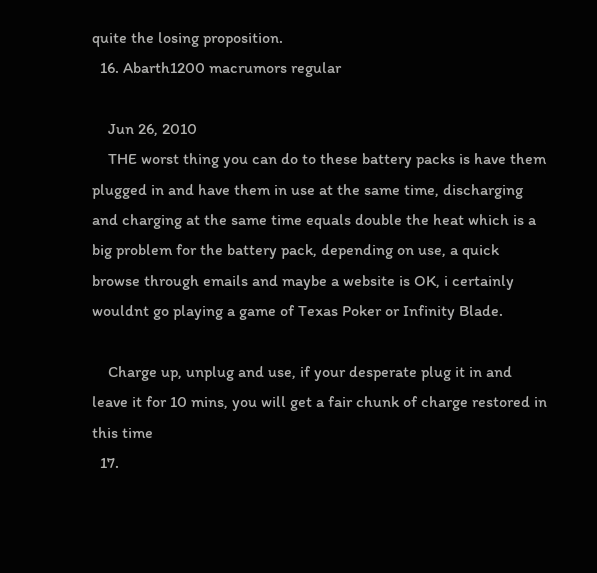quite the losing proposition.
  16. Abarth1200 macrumors regular

    Jun 26, 2010
    THE worst thing you can do to these battery packs is have them plugged in and have them in use at the same time, discharging and charging at the same time equals double the heat which is a big problem for the battery pack, depending on use, a quick browse through emails and maybe a website is OK, i certainly wouldnt go playing a game of Texas Poker or Infinity Blade.

    Charge up, unplug and use, if your desperate plug it in and leave it for 10 mins, you will get a fair chunk of charge restored in this time
  17.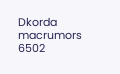Dkorda macrumors 6502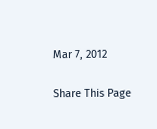Mar 7, 2012

Share This Page